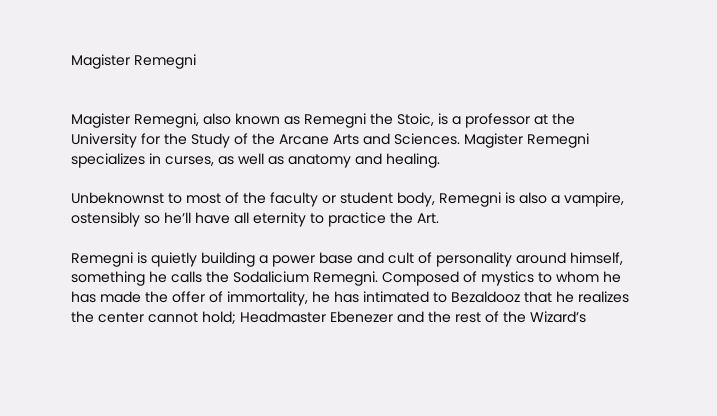Magister Remegni


Magister Remegni, also known as Remegni the Stoic, is a professor at the University for the Study of the Arcane Arts and Sciences. Magister Remegni specializes in curses, as well as anatomy and healing.

Unbeknownst to most of the faculty or student body, Remegni is also a vampire, ostensibly so he’ll have all eternity to practice the Art.

Remegni is quietly building a power base and cult of personality around himself, something he calls the Sodalicium Remegni. Composed of mystics to whom he has made the offer of immortality, he has intimated to Bezaldooz that he realizes the center cannot hold; Headmaster Ebenezer and the rest of the Wizard’s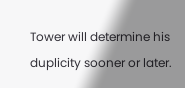Tower will determine his duplicity sooner or later.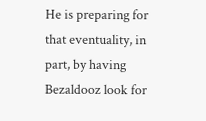He is preparing for that eventuality, in part, by having Bezaldooz look for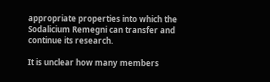appropriate properties into which the Sodalicium Remegni can transfer and continue its research.

It is unclear how many members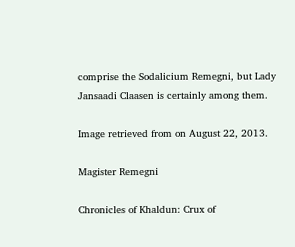comprise the Sodalicium Remegni, but Lady Jansaadi Claasen is certainly among them.

Image retrieved from on August 22, 2013.

Magister Remegni

Chronicles of Khaldun: Crux of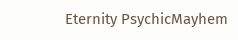Eternity PsychicMayhem